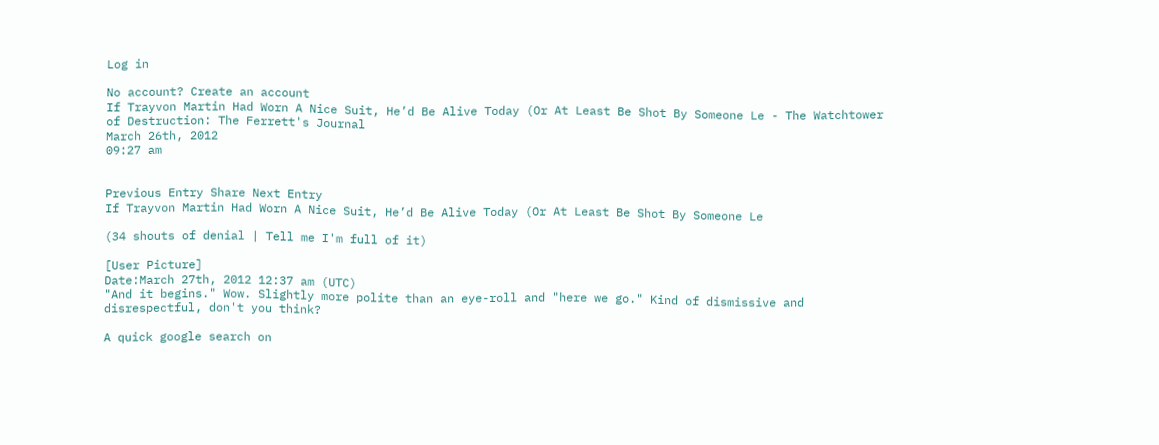Log in

No account? Create an account
If Trayvon Martin Had Worn A Nice Suit, He’d Be Alive Today (Or At Least Be Shot By Someone Le - The Watchtower of Destruction: The Ferrett's Journal
March 26th, 2012
09:27 am


Previous Entry Share Next Entry
If Trayvon Martin Had Worn A Nice Suit, He’d Be Alive Today (Or At Least Be Shot By Someone Le

(34 shouts of denial | Tell me I'm full of it)

[User Picture]
Date:March 27th, 2012 12:37 am (UTC)
"And it begins." Wow. Slightly more polite than an eye-roll and "here we go." Kind of dismissive and disrespectful, don't you think?

A quick google search on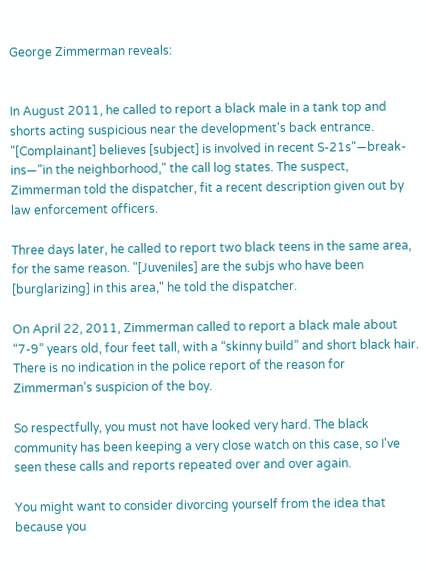George Zimmerman reveals:


In August 2011, he called to report a black male in a tank top and shorts acting suspicious near the development's back entrance. "[Complainant] believes [subject] is involved in recent S-21s"—break-ins—"in the neighborhood," the call log states. The suspect, Zimmerman told the dispatcher, fit a recent description given out by law enforcement officers.

Three days later, he called to report two black teens in the same area, for the same reason. "[Juveniles] are the subjs who have been [burglarizing] in this area," he told the dispatcher.

On April 22, 2011, Zimmerman called to report a black male about “7-9” years old, four feet tall, with a “skinny build” and short black hair. There is no indication in the police report of the reason for Zimmerman’s suspicion of the boy.

So respectfully, you must not have looked very hard. The black community has been keeping a very close watch on this case, so I've seen these calls and reports repeated over and over again.

You might want to consider divorcing yourself from the idea that because you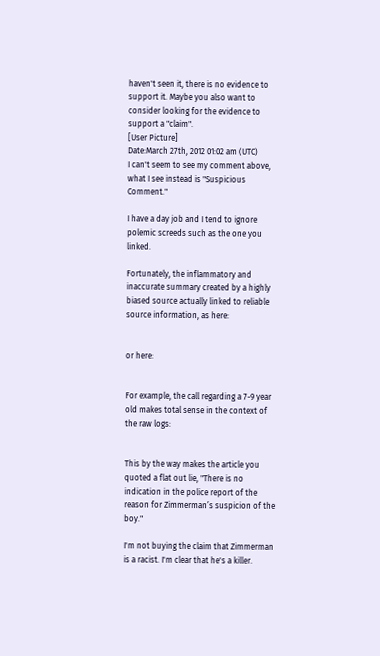haven't seen it, there is no evidence to support it. Maybe you also want to consider looking for the evidence to support a "claim".
[User Picture]
Date:March 27th, 2012 01:02 am (UTC)
I can't seem to see my comment above, what I see instead is "Suspicious Comment."

I have a day job and I tend to ignore polemic screeds such as the one you linked.

Fortunately, the inflammatory and inaccurate summary created by a highly biased source actually linked to reliable source information, as here:


or here:


For example, the call regarding a 7-9 year old makes total sense in the context of the raw logs:


This by the way makes the article you quoted a flat out lie, "There is no indication in the police report of the reason for Zimmerman’s suspicion of the boy."

I'm not buying the claim that Zimmerman is a racist. I'm clear that he's a killer.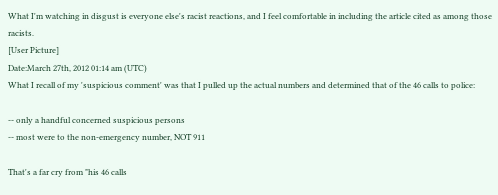What I'm watching in disgust is everyone else's racist reactions, and I feel comfortable in including the article cited as among those racists.
[User Picture]
Date:March 27th, 2012 01:14 am (UTC)
What I recall of my 'suspicious comment' was that I pulled up the actual numbers and determined that of the 46 calls to police:

-- only a handful concerned suspicious persons
-- most were to the non-emergency number, NOT 911

That's a far cry from "his 46 calls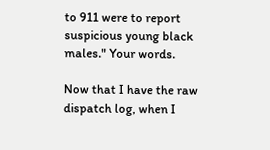to 911 were to report suspicious young black males." Your words.

Now that I have the raw dispatch log, when I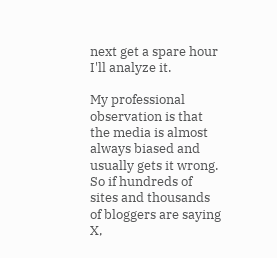next get a spare hour I'll analyze it.

My professional observation is that the media is almost always biased and usually gets it wrong. So if hundreds of sites and thousands of bloggers are saying X,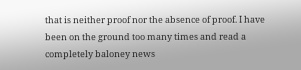that is neither proof nor the absence of proof. I have been on the ground too many times and read a completely baloney news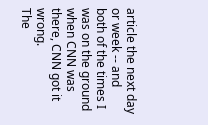article the next day or week -- and both of the times I was on the ground when CNN was there, CNN got it wrong.
The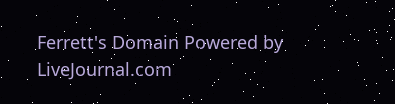Ferrett's Domain Powered by LiveJournal.com